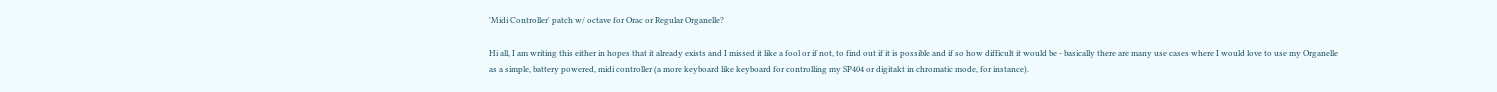'Midi Controller' patch w/ octave for Orac or Regular Organelle?

Hi all, I am writing this either in hopes that it already exists and I missed it like a fool or if not, to find out if it is possible and if so how difficult it would be - basically there are many use cases where I would love to use my Organelle as a simple, battery powered, midi controller (a more keyboard like keyboard for controlling my SP404 or digitakt in chromatic mode, for instance).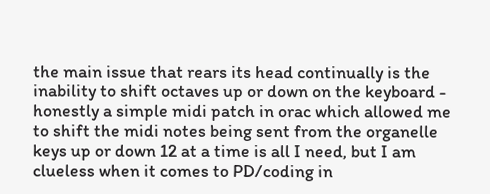the main issue that rears its head continually is the inability to shift octaves up or down on the keyboard - honestly a simple midi patch in orac which allowed me to shift the midi notes being sent from the organelle keys up or down 12 at a time is all I need, but I am clueless when it comes to PD/coding in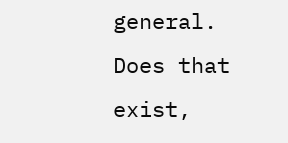general. Does that exist,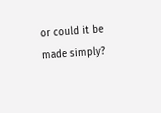or could it be made simply?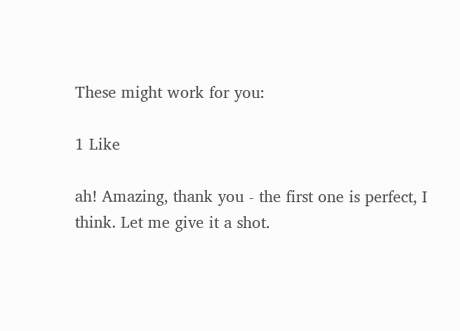These might work for you:

1 Like

ah! Amazing, thank you - the first one is perfect, I think. Let me give it a shot.